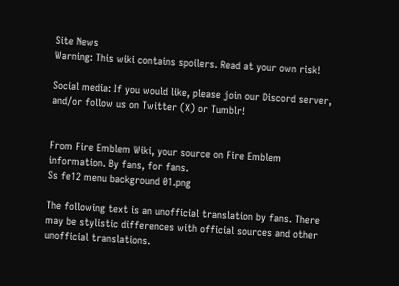Site News
Warning: This wiki contains spoilers. Read at your own risk!

Social media: If you would like, please join our Discord server, and/or follow us on Twitter (X) or Tumblr!


From Fire Emblem Wiki, your source on Fire Emblem information. By fans, for fans.
Ss fe12 menu background 01.png

The following text is an unofficial translation by fans. There may be stylistic differences with official sources and other unofficial translations.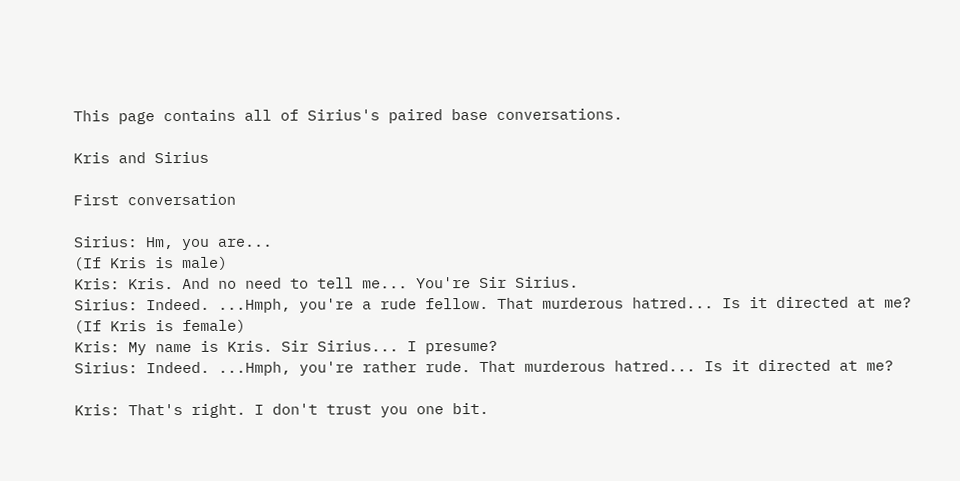This page contains all of Sirius's paired base conversations.

Kris and Sirius

First conversation

Sirius: Hm, you are...
(If Kris is male)
Kris: Kris. And no need to tell me... You're Sir Sirius.
Sirius: Indeed. ...Hmph, you're a rude fellow. That murderous hatred... Is it directed at me?
(If Kris is female)
Kris: My name is Kris. Sir Sirius... I presume?
Sirius: Indeed. ...Hmph, you're rather rude. That murderous hatred... Is it directed at me?

Kris: That's right. I don't trust you one bit.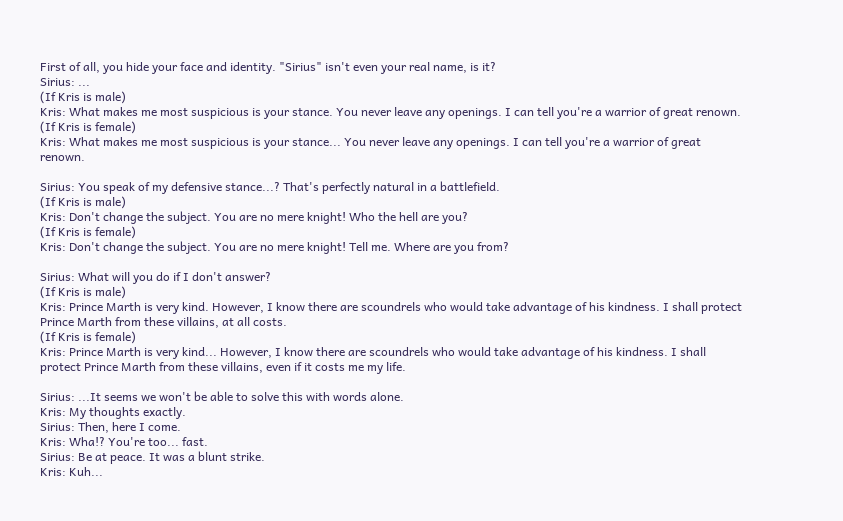First of all, you hide your face and identity. "Sirius" isn't even your real name, is it?
Sirius: ...
(If Kris is male)
Kris: What makes me most suspicious is your stance. You never leave any openings. I can tell you're a warrior of great renown.
(If Kris is female)
Kris: What makes me most suspicious is your stance... You never leave any openings. I can tell you're a warrior of great renown.

Sirius: You speak of my defensive stance...? That's perfectly natural in a battlefield.
(If Kris is male)
Kris: Don't change the subject. You are no mere knight! Who the hell are you?
(If Kris is female)
Kris: Don't change the subject. You are no mere knight! Tell me. Where are you from?

Sirius: What will you do if I don't answer?
(If Kris is male)
Kris: Prince Marth is very kind. However, I know there are scoundrels who would take advantage of his kindness. I shall protect Prince Marth from these villains, at all costs.
(If Kris is female)
Kris: Prince Marth is very kind... However, I know there are scoundrels who would take advantage of his kindness. I shall protect Prince Marth from these villains, even if it costs me my life.

Sirius: ...It seems we won't be able to solve this with words alone.
Kris: My thoughts exactly.
Sirius: Then, here I come.
Kris: Wha!? You're too... fast.
Sirius: Be at peace. It was a blunt strike.
Kris: Kuh...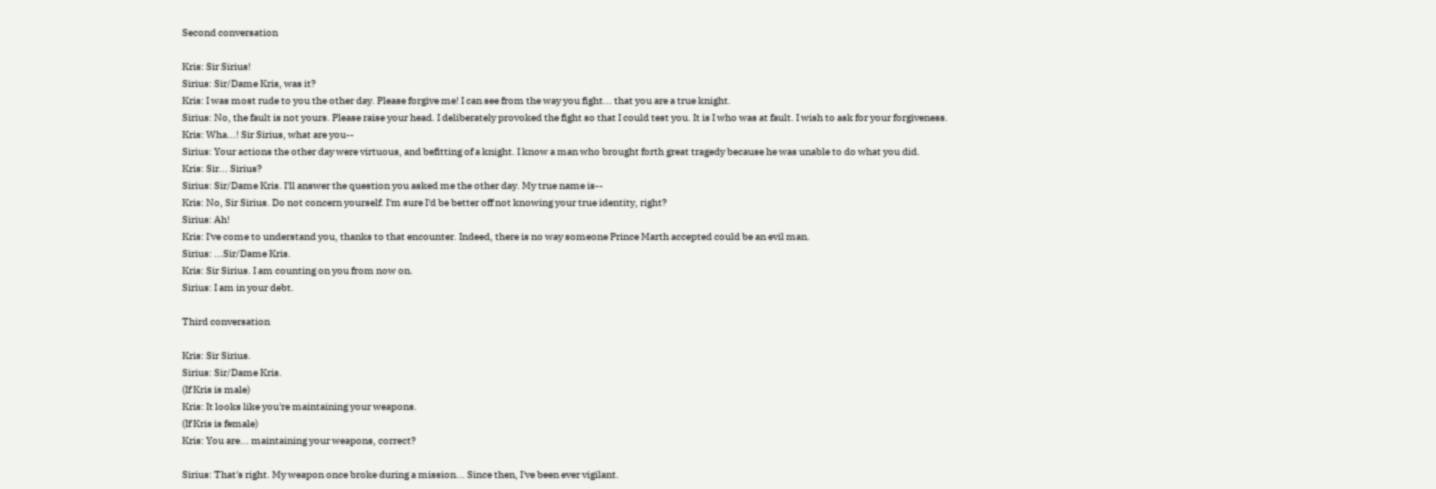Second conversation

Kris: Sir Sirius!
Sirius: Sir/Dame Kris, was it?
Kris: I was most rude to you the other day. Please forgive me! I can see from the way you fight... that you are a true knight.
Sirius: No, the fault is not yours. Please raise your head. I deliberately provoked the fight so that I could test you. It is I who was at fault. I wish to ask for your forgiveness.
Kris: Wha...! Sir Sirius, what are you--
Sirius: Your actions the other day were virtuous, and befitting of a knight. I know a man who brought forth great tragedy because he was unable to do what you did.
Kris: Sir... Sirius?
Sirius: Sir/Dame Kris. I'll answer the question you asked me the other day. My true name is--
Kris: No, Sir Sirius. Do not concern yourself. I'm sure I'd be better off not knowing your true identity, right?
Sirius: Ah!
Kris: I've come to understand you, thanks to that encounter. Indeed, there is no way someone Prince Marth accepted could be an evil man.
Sirius: ...Sir/Dame Kris.
Kris: Sir Sirius. I am counting on you from now on.
Sirius: I am in your debt.

Third conversation

Kris: Sir Sirius.
Sirius: Sir/Dame Kris.
(If Kris is male)
Kris: It looks like you're maintaining your weapons.
(If Kris is female)
Kris: You are... maintaining your weapons, correct?

Sirius: That's right. My weapon once broke during a mission... Since then, I've been ever vigilant.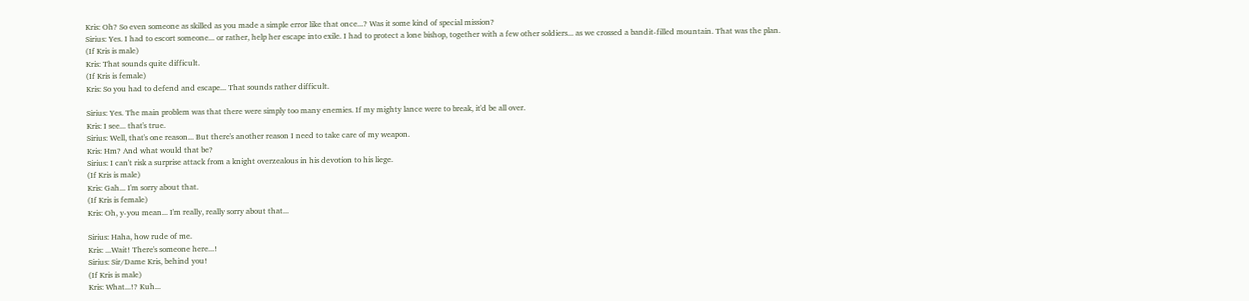Kris: Oh? So even someone as skilled as you made a simple error like that once...? Was it some kind of special mission?
Sirius: Yes. I had to escort someone... or rather, help her escape into exile. I had to protect a lone bishop, together with a few other soldiers... as we crossed a bandit-filled mountain. That was the plan.
(If Kris is male)
Kris: That sounds quite difficult.
(If Kris is female)
Kris: So you had to defend and escape... That sounds rather difficult.

Sirius: Yes. The main problem was that there were simply too many enemies. If my mighty lance were to break, it'd be all over.
Kris: I see... that's true.
Sirius: Well, that's one reason... But there's another reason I need to take care of my weapon.
Kris: Hm? And what would that be?
Sirius: I can't risk a surprise attack from a knight overzealous in his devotion to his liege.
(If Kris is male)
Kris: Gah... I'm sorry about that.
(If Kris is female)
Kris: Oh, y-you mean... I'm really, really sorry about that...

Sirius: Haha, how rude of me.
Kris: ...Wait! There's someone here...!
Sirius: Sir/Dame Kris, behind you!
(If Kris is male)
Kris: What...!? Kuh...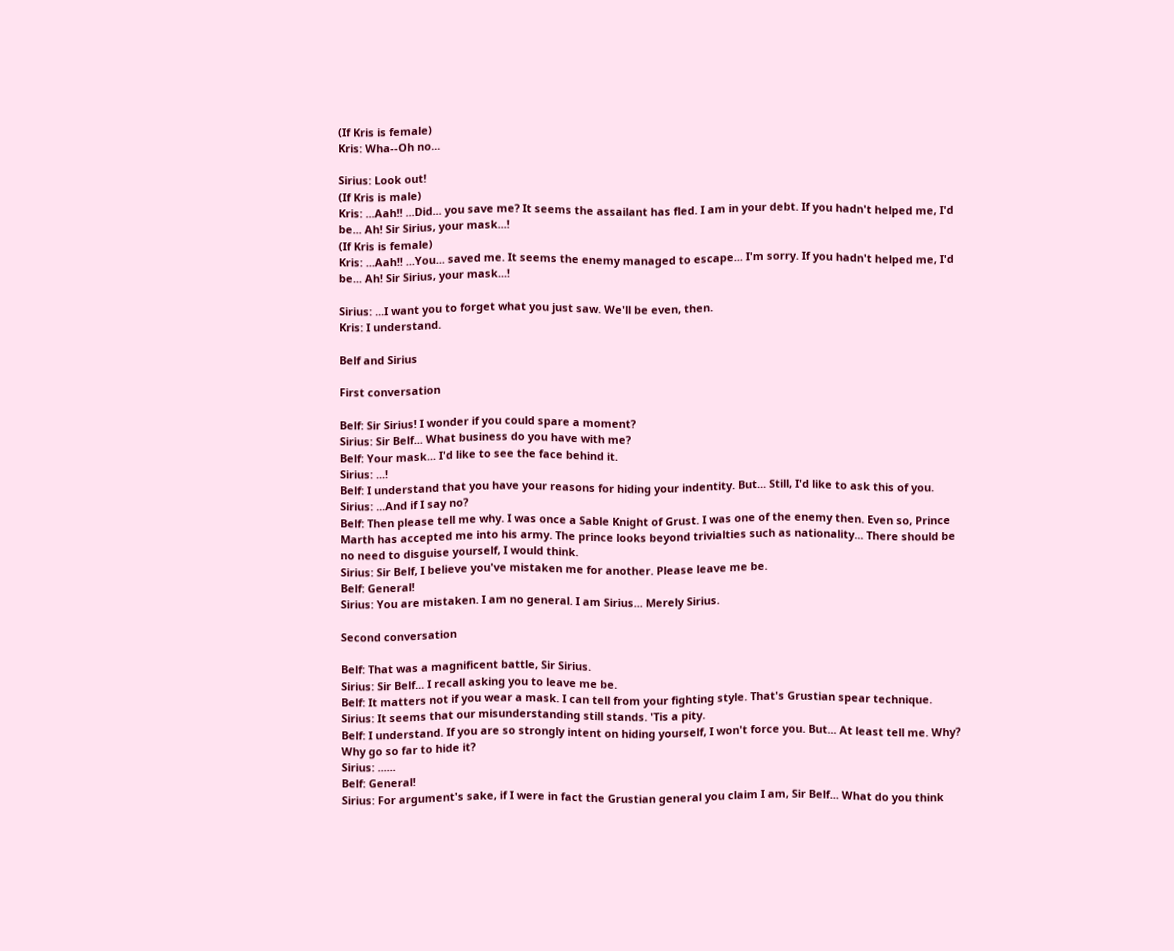(If Kris is female)
Kris: Wha--Oh no...

Sirius: Look out!
(If Kris is male)
Kris: ...Aah!! ...Did... you save me? It seems the assailant has fled. I am in your debt. If you hadn't helped me, I'd be... Ah! Sir Sirius, your mask...!
(If Kris is female)
Kris: ...Aah!! ...You... saved me. It seems the enemy managed to escape... I'm sorry. If you hadn't helped me, I'd be... Ah! Sir Sirius, your mask...!

Sirius: ...I want you to forget what you just saw. We'll be even, then.
Kris: I understand.

Belf and Sirius

First conversation

Belf: Sir Sirius! I wonder if you could spare a moment?
Sirius: Sir Belf... What business do you have with me?
Belf: Your mask... I'd like to see the face behind it.
Sirius: ...!
Belf: I understand that you have your reasons for hiding your indentity. But... Still, I'd like to ask this of you.
Sirius: ...And if I say no?
Belf: Then please tell me why. I was once a Sable Knight of Grust. I was one of the enemy then. Even so, Prince Marth has accepted me into his army. The prince looks beyond trivialties such as nationality... There should be no need to disguise yourself, I would think.
Sirius: Sir Belf, I believe you've mistaken me for another. Please leave me be.
Belf: General!
Sirius: You are mistaken. I am no general. I am Sirius... Merely Sirius.

Second conversation

Belf: That was a magnificent battle, Sir Sirius.
Sirius: Sir Belf... I recall asking you to leave me be.
Belf: It matters not if you wear a mask. I can tell from your fighting style. That's Grustian spear technique.
Sirius: It seems that our misunderstanding still stands. 'Tis a pity.
Belf: I understand. If you are so strongly intent on hiding yourself, I won't force you. But... At least tell me. Why? Why go so far to hide it?
Sirius: ......
Belf: General!
Sirius: For argument's sake, if I were in fact the Grustian general you claim I am, Sir Belf... What do you think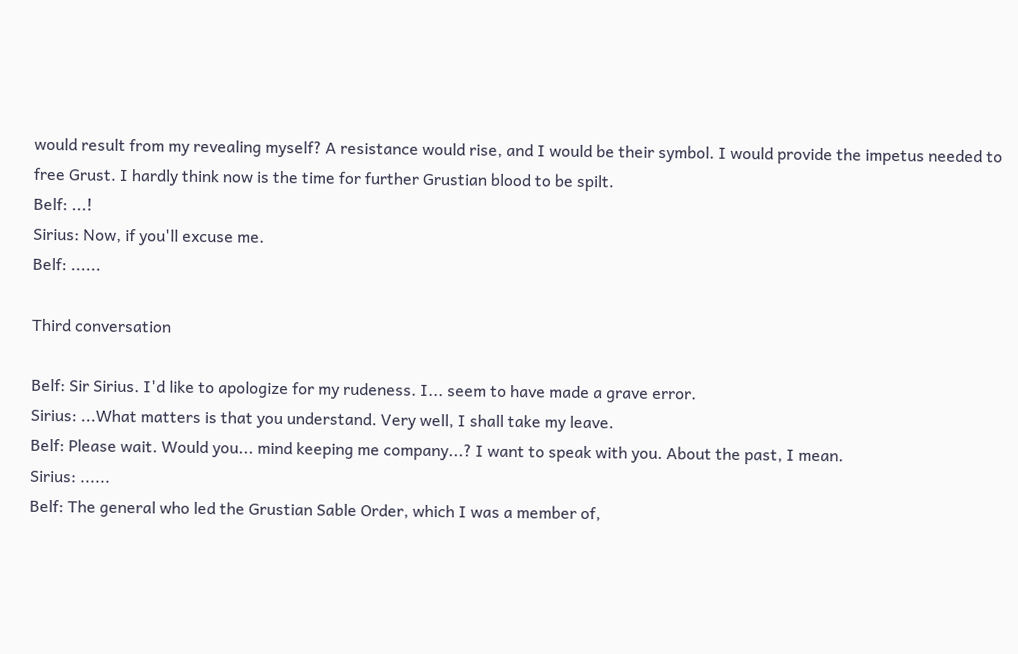would result from my revealing myself? A resistance would rise, and I would be their symbol. I would provide the impetus needed to free Grust. I hardly think now is the time for further Grustian blood to be spilt.
Belf: ...!
Sirius: Now, if you'll excuse me.
Belf: ......

Third conversation

Belf: Sir Sirius. I'd like to apologize for my rudeness. I... seem to have made a grave error.
Sirius: ...What matters is that you understand. Very well, I shall take my leave.
Belf: Please wait. Would you... mind keeping me company...? I want to speak with you. About the past, I mean.
Sirius: ......
Belf: The general who led the Grustian Sable Order, which I was a member of,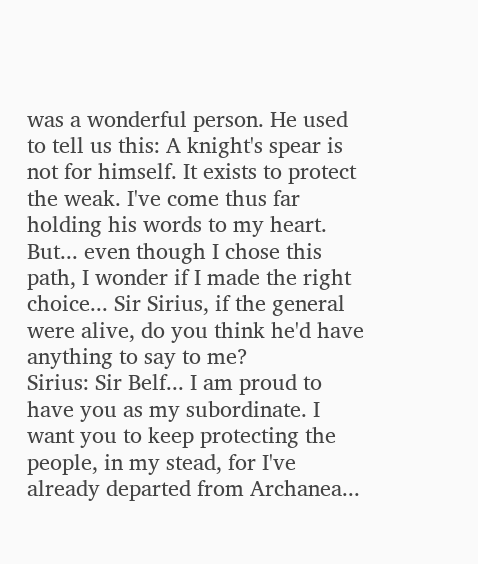was a wonderful person. He used to tell us this: A knight's spear is not for himself. It exists to protect the weak. I've come thus far holding his words to my heart. But... even though I chose this path, I wonder if I made the right choice... Sir Sirius, if the general were alive, do you think he'd have anything to say to me?
Sirius: Sir Belf... I am proud to have you as my subordinate. I want you to keep protecting the people, in my stead, for I've already departed from Archanea...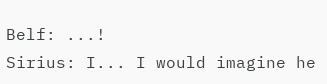Belf: ...!
Sirius: I... I would imagine he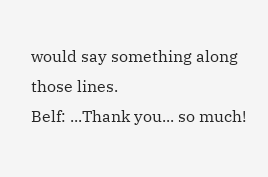would say something along those lines.
Belf: ...Thank you... so much!